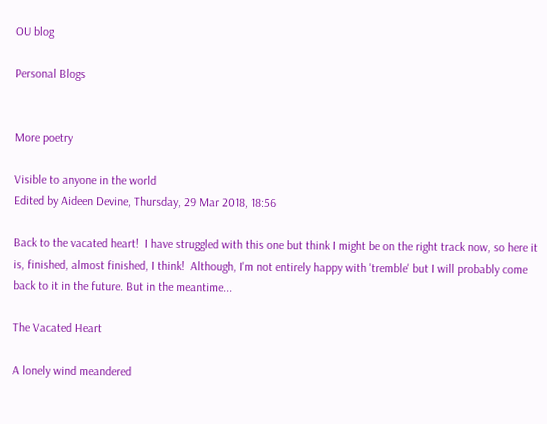OU blog

Personal Blogs


More poetry

Visible to anyone in the world
Edited by Aideen Devine, Thursday, 29 Mar 2018, 18:56

Back to the vacated heart!  I have struggled with this one but think I might be on the right track now, so here it is, finished, almost finished, I think!  Although, I'm not entirely happy with 'tremble' but I will probably come back to it in the future. But in the meantime...

The Vacated Heart

A lonely wind meandered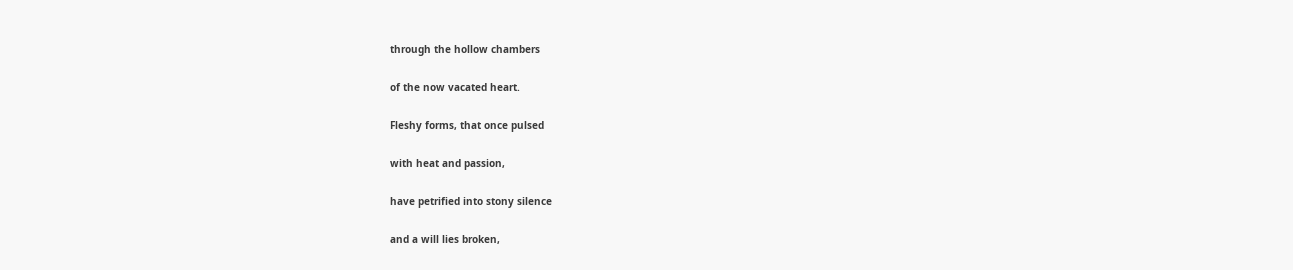through the hollow chambers

of the now vacated heart.

Fleshy forms, that once pulsed

with heat and passion,

have petrified into stony silence

and a will lies broken,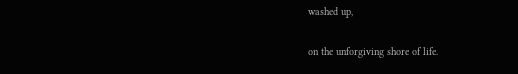washed up,

on the unforgiving shore of life.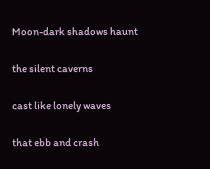Moon-dark shadows haunt

the silent caverns

cast like lonely waves

that ebb and crash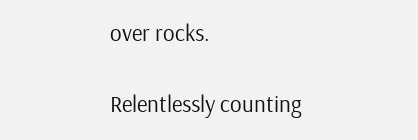over rocks.

Relentlessly counting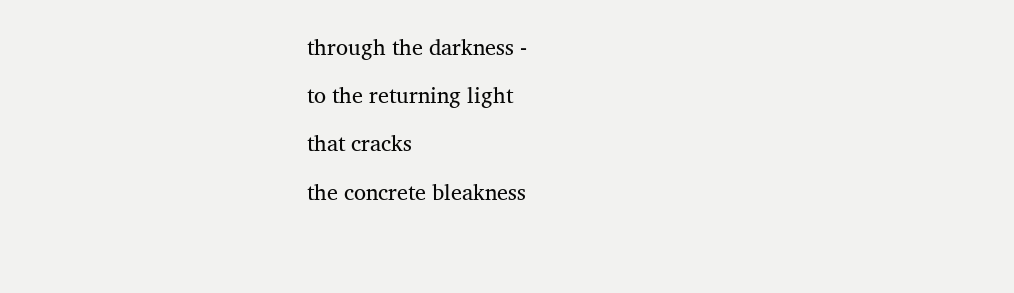through the darkness -

to the returning light

that cracks

the concrete bleakness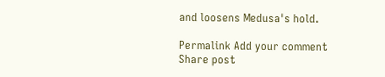and loosens Medusa's hold.

Permalink Add your comment
Share post